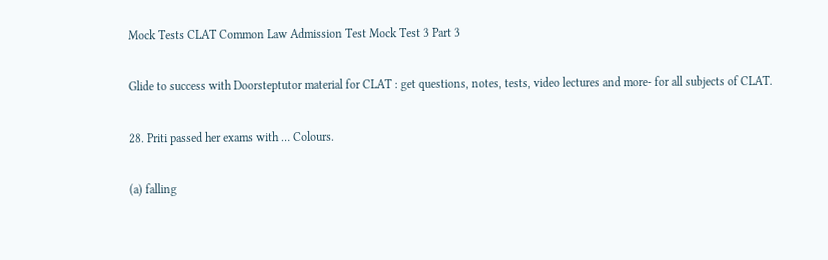Mock Tests CLAT Common Law Admission Test Mock Test 3 Part 3

Glide to success with Doorsteptutor material for CLAT : get questions, notes, tests, video lectures and more- for all subjects of CLAT.

28. Priti passed her exams with … Colours.

(a) falling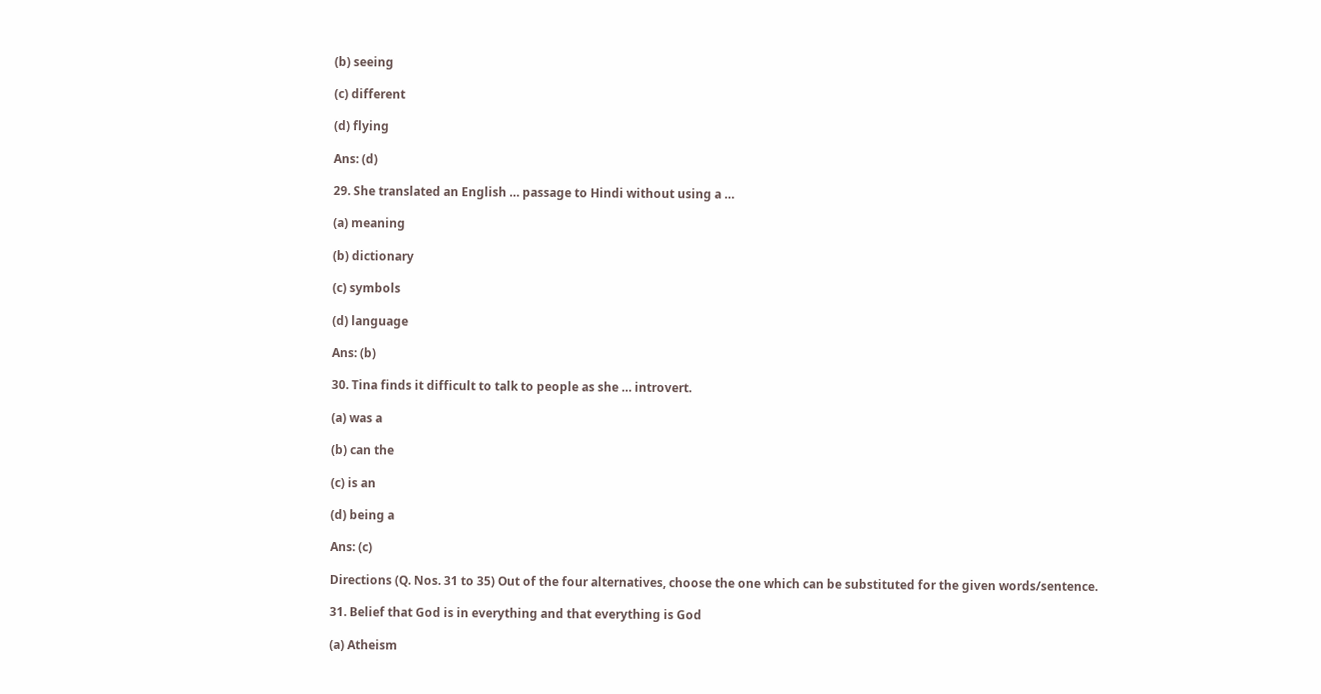(b) seeing

(c) different

(d) flying

Ans: (d)

29. She translated an English … passage to Hindi without using a …

(a) meaning

(b) dictionary

(c) symbols

(d) language

Ans: (b)

30. Tina finds it difficult to talk to people as she … introvert.

(a) was a

(b) can the

(c) is an

(d) being a

Ans: (c)

Directions (Q. Nos. 31 to 35) Out of the four alternatives, choose the one which can be substituted for the given words/sentence.

31. Belief that God is in everything and that everything is God

(a) Atheism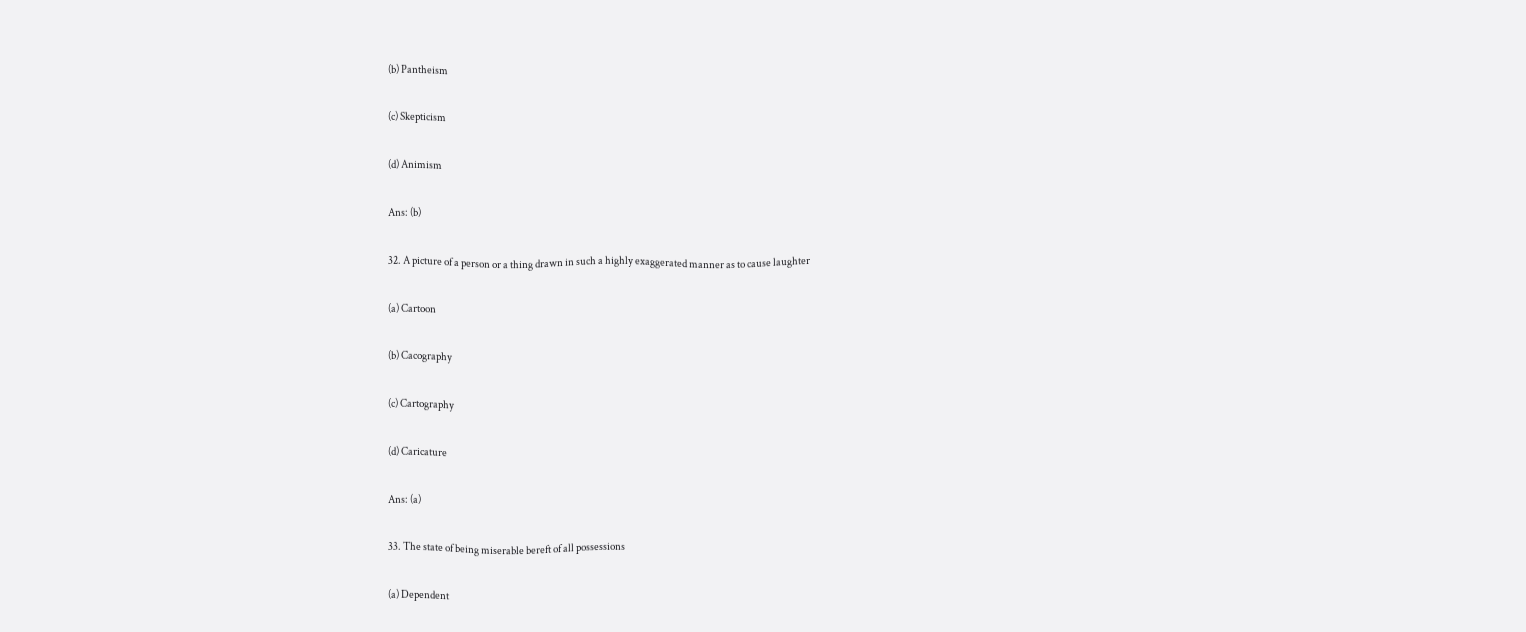(b) Pantheism

(c) Skepticism

(d) Animism

Ans: (b)

32. A picture of a person or a thing drawn in such a highly exaggerated manner as to cause laughter

(a) Cartoon

(b) Cacography

(c) Cartography

(d) Caricature

Ans: (a)

33. The state of being miserable bereft of all possessions

(a) Dependent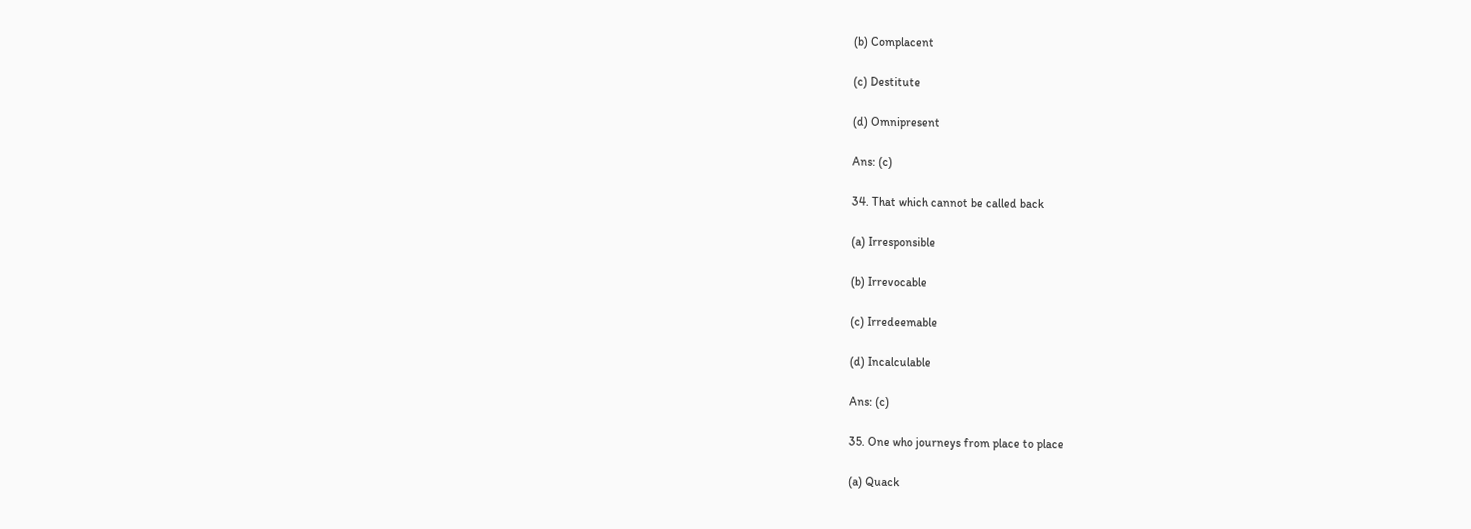(b) Complacent

(c) Destitute

(d) Omnipresent

Ans: (c)

34. That which cannot be called back

(a) Irresponsible

(b) Irrevocable

(c) Irredeemable

(d) Incalculable

Ans: (c)

35. One who journeys from place to place

(a) Quack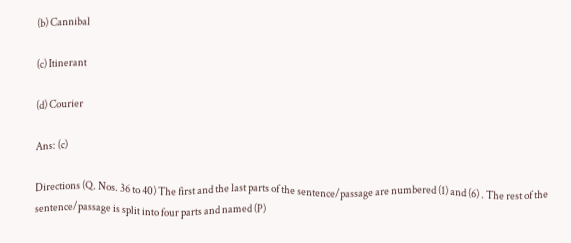(b) Cannibal

(c) Itinerant

(d) Courier

Ans: (c)

Directions (Q. Nos. 36 to 40) The first and the last parts of the sentence/passage are numbered (1) and (6) . The rest of the sentence/passage is split into four parts and named (P)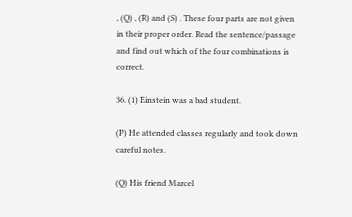, (Q) , (R) and (S) . These four parts are not given in their proper order. Read the sentence/passage and find out which of the four combinations is correct.

36. (1) Einstein was a bad student.

(P) He attended classes regularly and took down careful notes.

(Q) His friend Marcel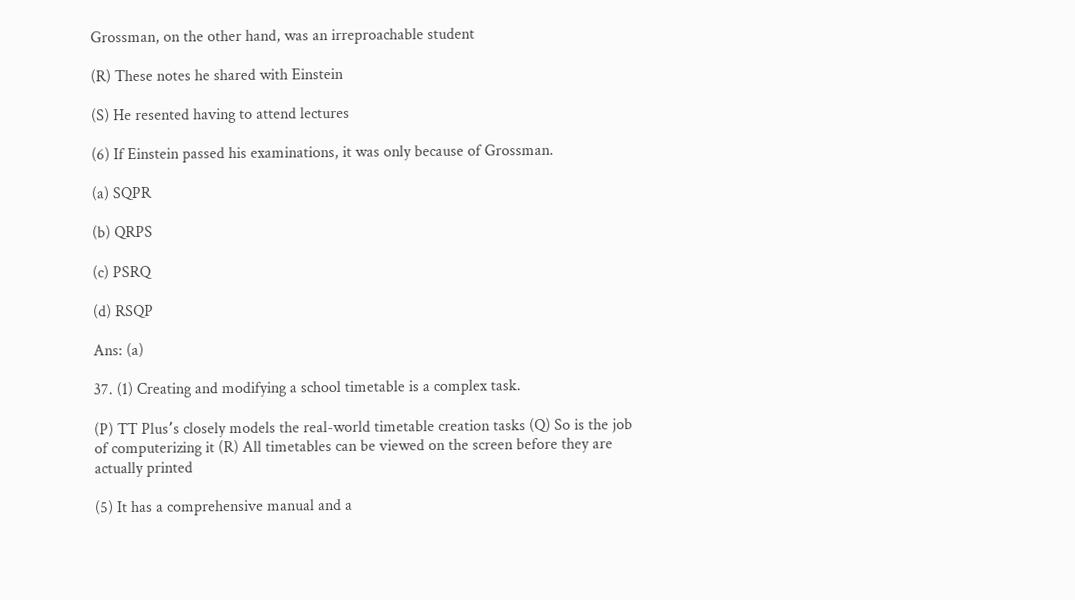Grossman, on the other hand, was an irreproachable student

(R) These notes he shared with Einstein

(S) He resented having to attend lectures

(6) If Einstein passed his examinations, it was only because of Grossman.

(a) SQPR

(b) QRPS

(c) PSRQ

(d) RSQP

Ans: (a)

37. (1) Creating and modifying a school timetable is a complex task.

(P) TT Plus՚s closely models the real-world timetable creation tasks (Q) So is the job of computerizing it (R) All timetables can be viewed on the screen before they are actually printed

(5) It has a comprehensive manual and a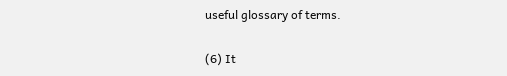useful glossary of terms.

(6) It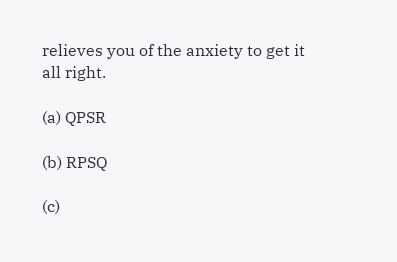relieves you of the anxiety to get it all right.

(a) QPSR

(b) RPSQ

(c)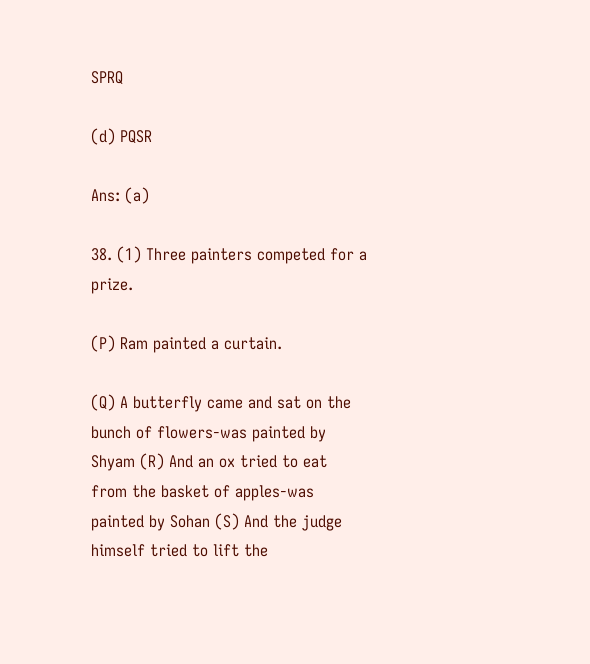SPRQ

(d) PQSR

Ans: (a)

38. (1) Three painters competed for a prize.

(P) Ram painted a curtain.

(Q) A butterfly came and sat on the bunch of flowers-was painted by Shyam (R) And an ox tried to eat from the basket of apples-was painted by Sohan (S) And the judge himself tried to lift the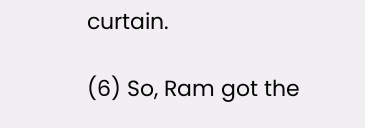curtain.

(6) So, Ram got the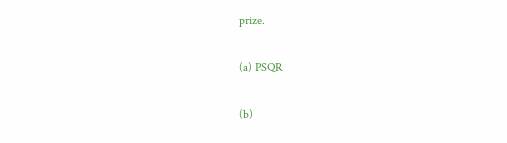prize.

(a) PSQR

(b)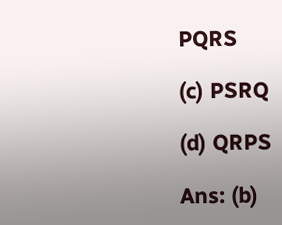PQRS

(c) PSRQ

(d) QRPS

Ans: (b)